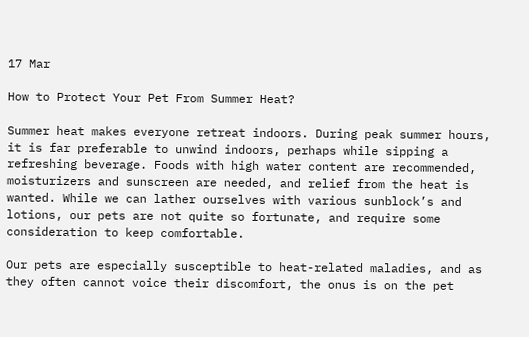17 Mar

How to Protect Your Pet From Summer Heat?

Summer heat makes everyone retreat indoors. During peak summer hours, it is far preferable to unwind indoors, perhaps while sipping a refreshing beverage. Foods with high water content are recommended, moisturizers and sunscreen are needed, and relief from the heat is wanted. While we can lather ourselves with various sunblock’s and lotions, our pets are not quite so fortunate, and require some consideration to keep comfortable.

Our pets are especially susceptible to heat-related maladies, and as they often cannot voice their discomfort, the onus is on the pet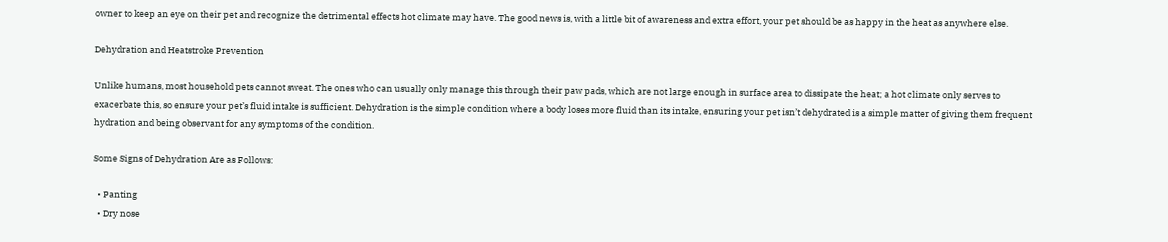owner to keep an eye on their pet and recognize the detrimental effects hot climate may have. The good news is, with a little bit of awareness and extra effort, your pet should be as happy in the heat as anywhere else.

Dehydration and Heatstroke Prevention

Unlike humans, most household pets cannot sweat. The ones who can usually only manage this through their paw pads, which are not large enough in surface area to dissipate the heat; a hot climate only serves to exacerbate this, so ensure your pet’s fluid intake is sufficient. Dehydration is the simple condition where a body loses more fluid than its intake, ensuring your pet isn’t dehydrated is a simple matter of giving them frequent hydration and being observant for any symptoms of the condition.

Some Signs of Dehydration Are as Follows:

  • Panting
  • Dry nose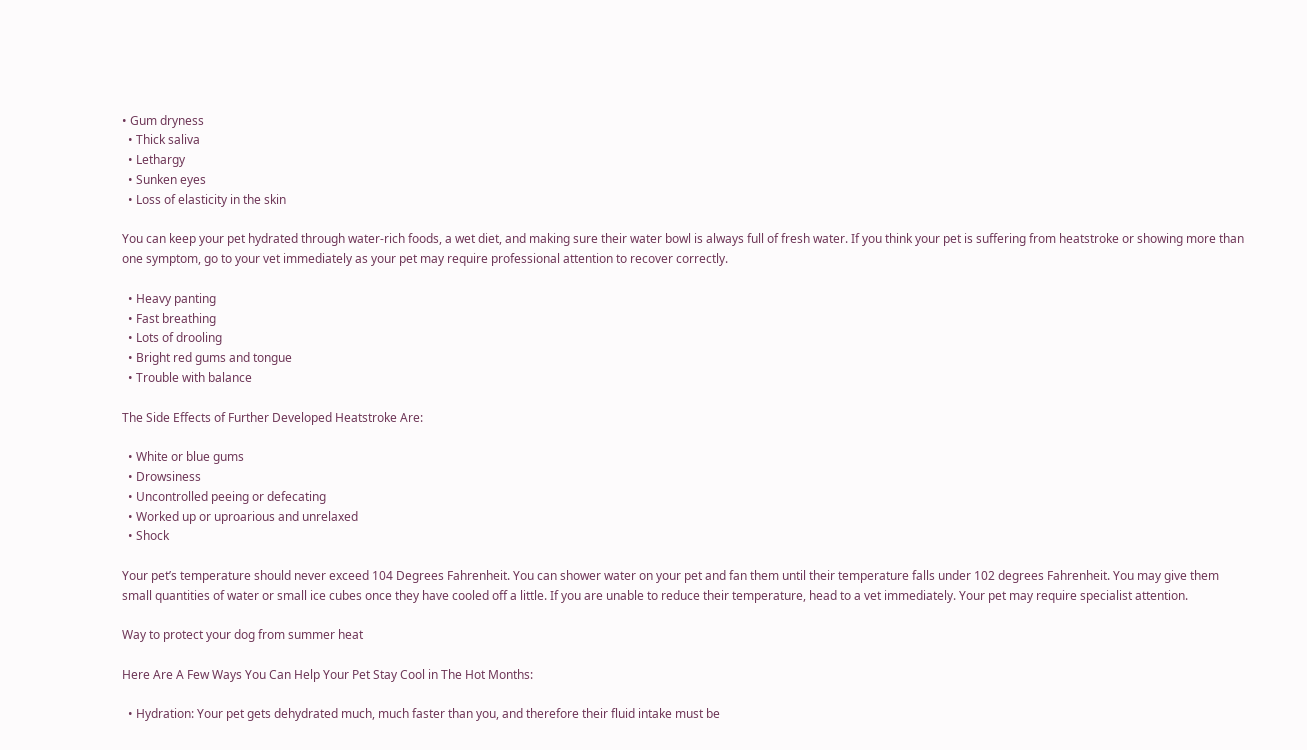• Gum dryness
  • Thick saliva
  • Lethargy
  • Sunken eyes
  • Loss of elasticity in the skin

You can keep your pet hydrated through water-rich foods, a wet diet, and making sure their water bowl is always full of fresh water. If you think your pet is suffering from heatstroke or showing more than one symptom, go to your vet immediately as your pet may require professional attention to recover correctly.

  • Heavy panting
  • Fast breathing
  • Lots of drooling
  • Bright red gums and tongue
  • Trouble with balance

The Side Effects of Further Developed Heatstroke Are:

  • White or blue gums
  • Drowsiness
  • Uncontrolled peeing or defecating
  • Worked up or uproarious and unrelaxed
  • Shock

Your pet’s temperature should never exceed 104 Degrees Fahrenheit. You can shower water on your pet and fan them until their temperature falls under 102 degrees Fahrenheit. You may give them small quantities of water or small ice cubes once they have cooled off a little. If you are unable to reduce their temperature, head to a vet immediately. Your pet may require specialist attention.

Way to protect your dog from summer heat

Here Are A Few Ways You Can Help Your Pet Stay Cool in The Hot Months:

  • Hydration: Your pet gets dehydrated much, much faster than you, and therefore their fluid intake must be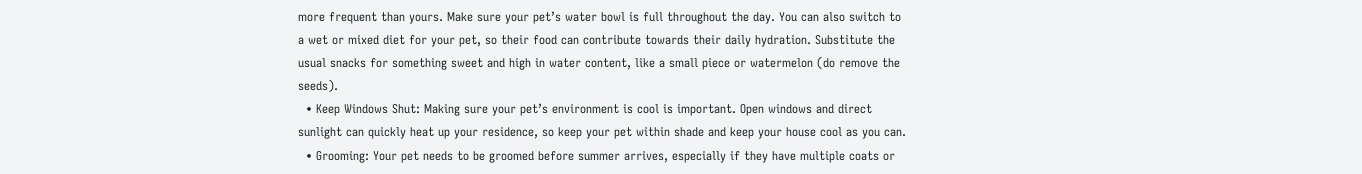more frequent than yours. Make sure your pet’s water bowl is full throughout the day. You can also switch to a wet or mixed diet for your pet, so their food can contribute towards their daily hydration. Substitute the usual snacks for something sweet and high in water content, like a small piece or watermelon (do remove the seeds).
  • Keep Windows Shut: Making sure your pet’s environment is cool is important. Open windows and direct sunlight can quickly heat up your residence, so keep your pet within shade and keep your house cool as you can.
  • Grooming: Your pet needs to be groomed before summer arrives, especially if they have multiple coats or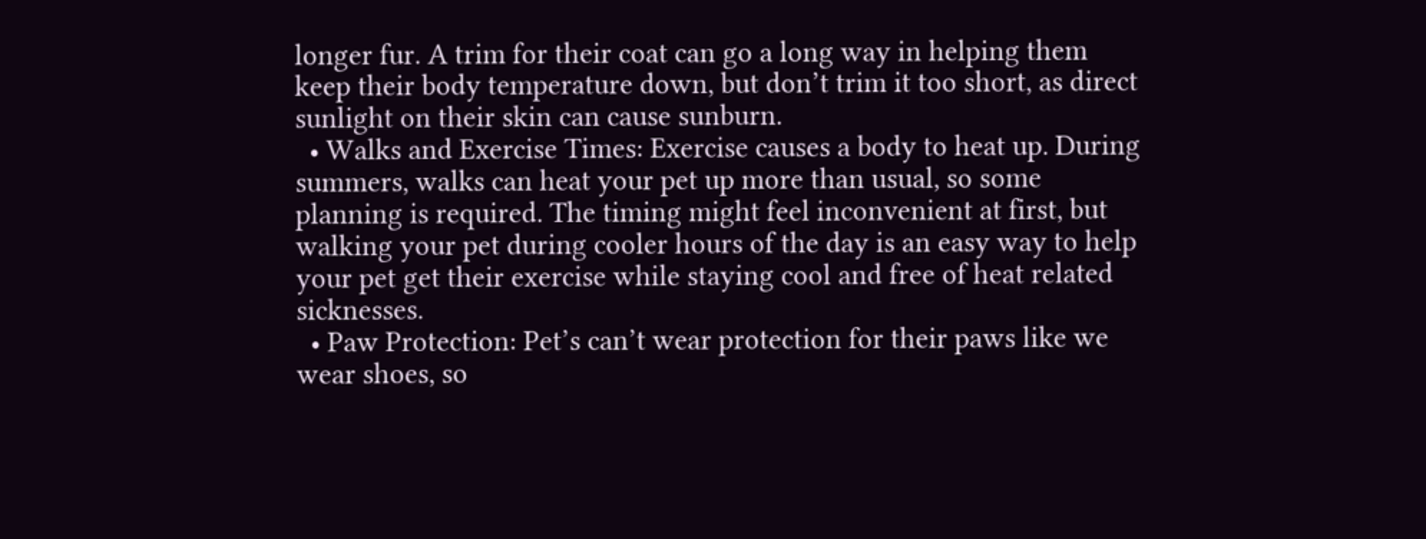longer fur. A trim for their coat can go a long way in helping them keep their body temperature down, but don’t trim it too short, as direct sunlight on their skin can cause sunburn.
  • Walks and Exercise Times: Exercise causes a body to heat up. During summers, walks can heat your pet up more than usual, so some planning is required. The timing might feel inconvenient at first, but walking your pet during cooler hours of the day is an easy way to help your pet get their exercise while staying cool and free of heat related sicknesses.
  • Paw Protection: Pet’s can’t wear protection for their paws like we wear shoes, so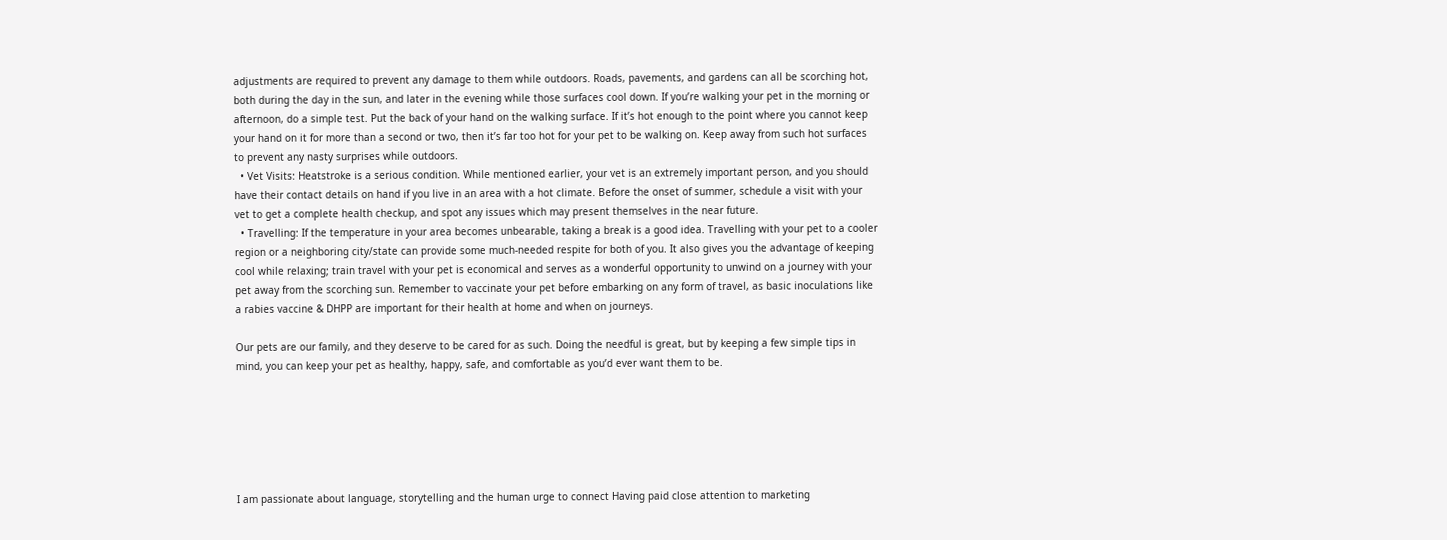adjustments are required to prevent any damage to them while outdoors. Roads, pavements, and gardens can all be scorching hot, both during the day in the sun, and later in the evening while those surfaces cool down. If you’re walking your pet in the morning or afternoon, do a simple test. Put the back of your hand on the walking surface. If it’s hot enough to the point where you cannot keep your hand on it for more than a second or two, then it’s far too hot for your pet to be walking on. Keep away from such hot surfaces to prevent any nasty surprises while outdoors.
  • Vet Visits: Heatstroke is a serious condition. While mentioned earlier, your vet is an extremely important person, and you should have their contact details on hand if you live in an area with a hot climate. Before the onset of summer, schedule a visit with your vet to get a complete health checkup, and spot any issues which may present themselves in the near future.
  • Travelling: If the temperature in your area becomes unbearable, taking a break is a good idea. Travelling with your pet to a cooler region or a neighboring city/state can provide some much-needed respite for both of you. It also gives you the advantage of keeping cool while relaxing; train travel with your pet is economical and serves as a wonderful opportunity to unwind on a journey with your pet away from the scorching sun. Remember to vaccinate your pet before embarking on any form of travel, as basic inoculations like a rabies vaccine & DHPP are important for their health at home and when on journeys.

Our pets are our family, and they deserve to be cared for as such. Doing the needful is great, but by keeping a few simple tips in mind, you can keep your pet as healthy, happy, safe, and comfortable as you’d ever want them to be.






I am passionate about language, storytelling and the human urge to connect Having paid close attention to marketing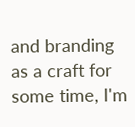and branding as a craft for some time, I'm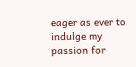eager as ever to indulge my passion for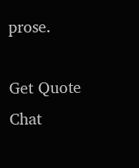prose.

Get Quote Chat